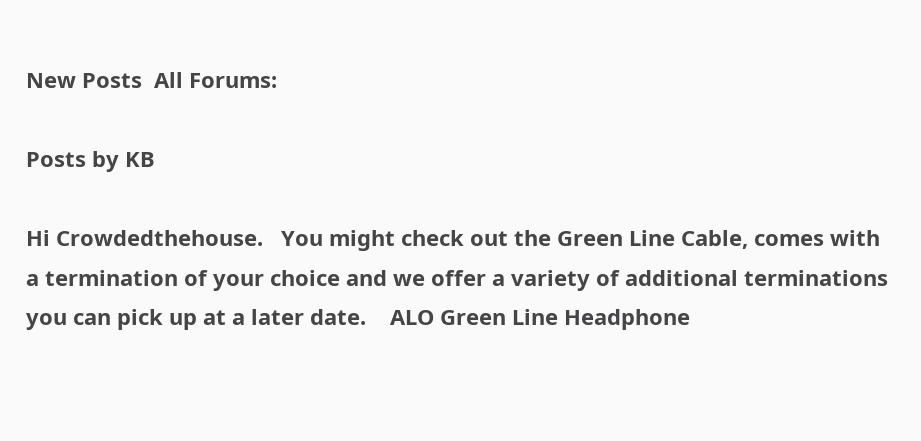New Posts  All Forums:

Posts by KB

Hi Crowdedthehouse.   You might check out the Green Line Cable, comes with a termination of your choice and we offer a variety of additional terminations you can pick up at a later date.    ALO Green Line Headphone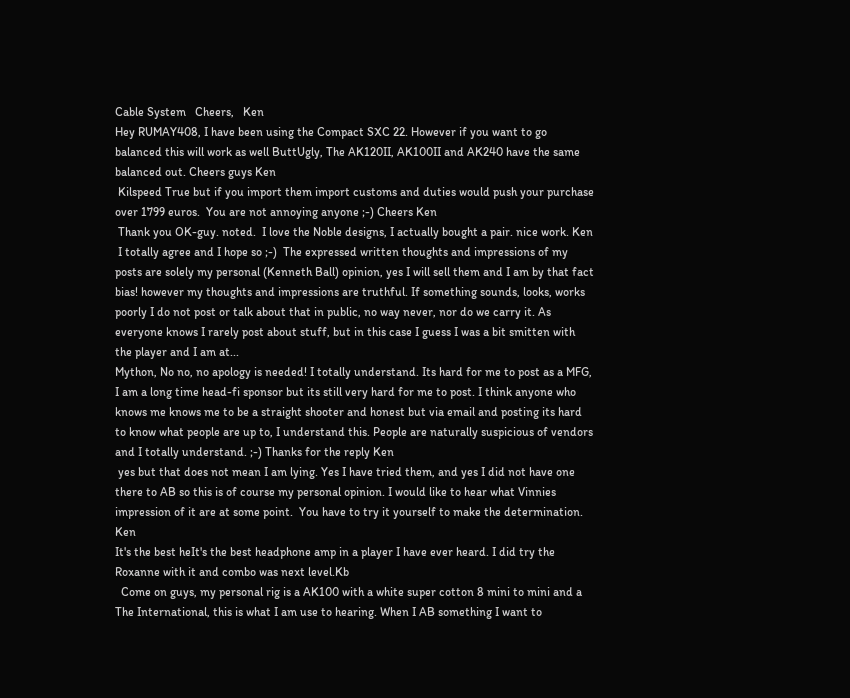Cable System   Cheers,   Ken
Hey RUMAY408, I have been using the Compact SXC 22. However if you want to go balanced this will work as well ButtUgly, The AK120II, AK100II and AK240 have the same balanced out. Cheers guys Ken
 Kilspeed True but if you import them import customs and duties would push your purchase over 1799 euros.  You are not annoying anyone ;-) Cheers Ken
 Thank you OK-guy. noted.  I love the Noble designs, I actually bought a pair. nice work. Ken
 I totally agree and I hope so ;-)  The expressed written thoughts and impressions of my posts are solely my personal (Kenneth Ball) opinion, yes I will sell them and I am by that fact bias! however my thoughts and impressions are truthful. If something sounds, looks, works poorly I do not post or talk about that in public, no way never, nor do we carry it. As everyone knows I rarely post about stuff, but in this case I guess I was a bit smitten with the player and I am at...
Mython, No no, no apology is needed! I totally understand. Its hard for me to post as a MFG, I am a long time head-fi sponsor but its still very hard for me to post. I think anyone who knows me knows me to be a straight shooter and honest but via email and posting its hard to know what people are up to, I understand this. People are naturally suspicious of vendors and I totally understand. ;-) Thanks for the reply Ken
 yes but that does not mean I am lying. Yes I have tried them, and yes I did not have one there to AB so this is of course my personal opinion. I would like to hear what Vinnies impression of it are at some point.  You have to try it yourself to make the determination. Ken
It's the best heIt's the best headphone amp in a player I have ever heard. I did try the Roxanne with it and combo was next level.Kb
  Come on guys, my personal rig is a AK100 with a white super cotton 8 mini to mini and a The International, this is what I am use to hearing. When I AB something I want to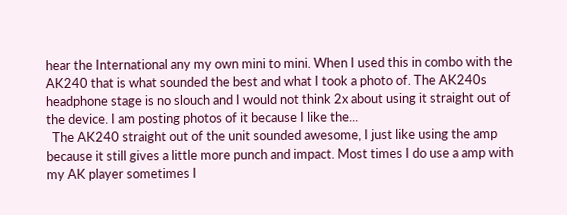hear the International any my own mini to mini. When I used this in combo with the AK240 that is what sounded the best and what I took a photo of. The AK240s headphone stage is no slouch and I would not think 2x about using it straight out of the device. I am posting photos of it because I like the...
  The AK240 straight out of the unit sounded awesome, I just like using the amp because it still gives a little more punch and impact. Most times I do use a amp with my AK player sometimes I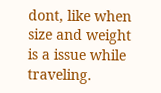dont, like when size and weight is a issue while traveling.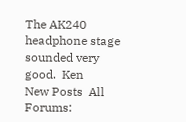The AK240 headphone stage sounded very good.  Ken
New Posts  All Forums: